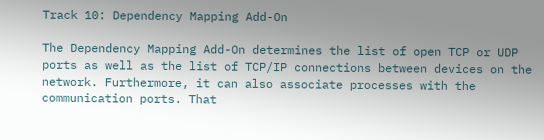Track 10: Dependency Mapping Add-On

The Dependency Mapping Add-On determines the list of open TCP or UDP ports as well as the list of TCP/IP connections between devices on the network. Furthermore, it can also associate processes with the communication ports. That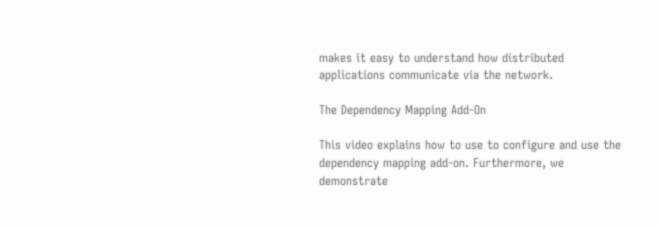makes it easy to understand how distributed applications communicate via the network.

The Dependency Mapping Add-On

This video explains how to use to configure and use the dependency mapping add-on. Furthermore, we demonstrate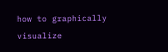how to graphically visualize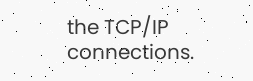the TCP/IP connections.